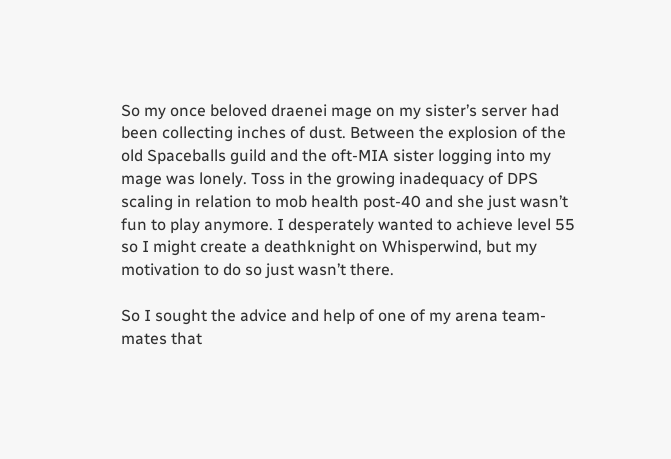So my once beloved draenei mage on my sister’s server had been collecting inches of dust. Between the explosion of the old Spaceballs guild and the oft-MIA sister logging into my mage was lonely. Toss in the growing inadequacy of DPS scaling in relation to mob health post-40 and she just wasn’t fun to play anymore. I desperately wanted to achieve level 55 so I might create a deathknight on Whisperwind, but my motivation to do so just wasn’t there.

So I sought the advice and help of one of my arena team-mates that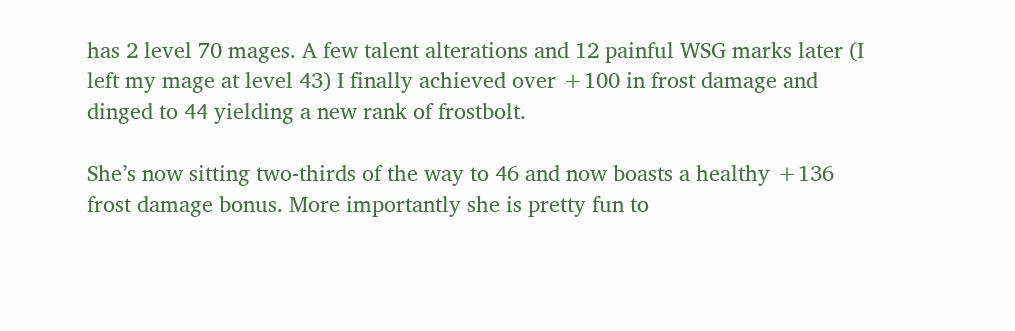has 2 level 70 mages. A few talent alterations and 12 painful WSG marks later (I left my mage at level 43) I finally achieved over +100 in frost damage and dinged to 44 yielding a new rank of frostbolt.

She’s now sitting two-thirds of the way to 46 and now boasts a healthy +136 frost damage bonus. More importantly she is pretty fun to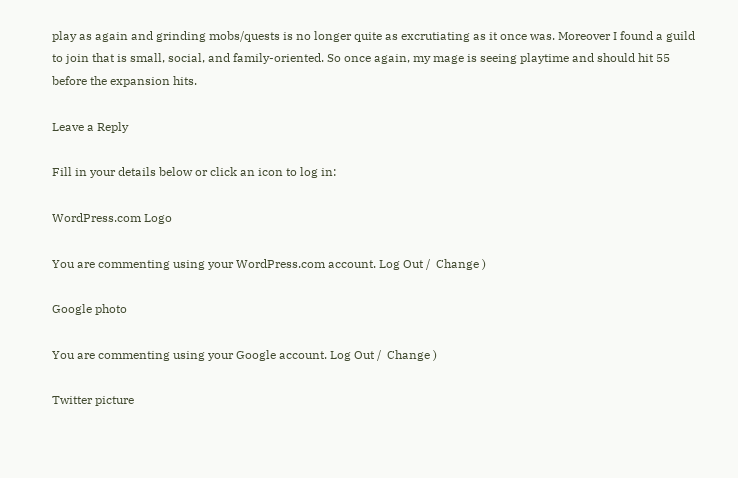play as again and grinding mobs/quests is no longer quite as excrutiating as it once was. Moreover I found a guild to join that is small, social, and family-oriented. So once again, my mage is seeing playtime and should hit 55 before the expansion hits.

Leave a Reply

Fill in your details below or click an icon to log in:

WordPress.com Logo

You are commenting using your WordPress.com account. Log Out /  Change )

Google photo

You are commenting using your Google account. Log Out /  Change )

Twitter picture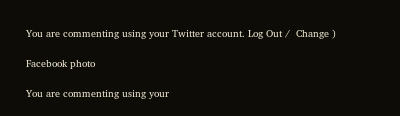You are commenting using your Twitter account. Log Out /  Change )

Facebook photo

You are commenting using your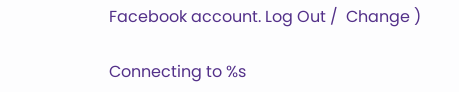Facebook account. Log Out /  Change )

Connecting to %s